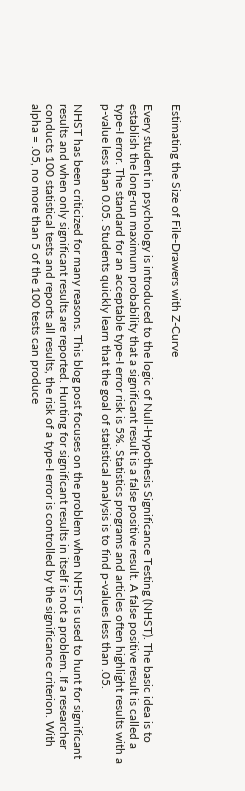Estimating the Size of File-Drawers with Z-Curve

Every student in psychology is introduced to the logic of Null-Hypothesis Significance Testing (NHST). The basic idea is to establish the long-run maximum probability that a significant result is a false positive result. A false positive result is called a type-I error. The standard for an acceptable type-I error risk is 5%. Statistics programs and articles often highlight results with a p-value less than 0.05. Students quickly learn that the goal of statistical analysis is to find p-values less than .05.

NHST has been criticized for many reasons. This blog post focuses on the problem when NHST is used to hunt for significant results and when only significant results are reported. Hunting for significant results in itself is not a problem. If a researcher conducts 100 statistical tests and reports all results, the risk of a type-I error is controlled by the significance criterion. With alpha = .05, no more than 5 of the 100 tests can produce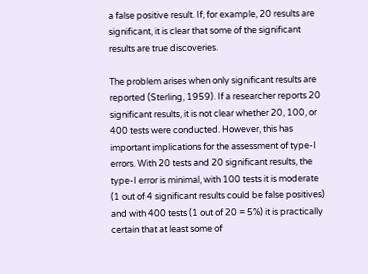a false positive result. If, for example, 20 results are significant, it is clear that some of the significant results are true discoveries.

The problem arises when only significant results are reported (Sterling, 1959). If a researcher reports 20 significant results, it is not clear whether 20, 100, or 400 tests were conducted. However, this has important implications for the assessment of type-I errors. With 20 tests and 20 significant results, the type-I error is minimal, with 100 tests it is moderate (1 out of 4 significant results could be false positives) and with 400 tests (1 out of 20 = 5%) it is practically certain that at least some of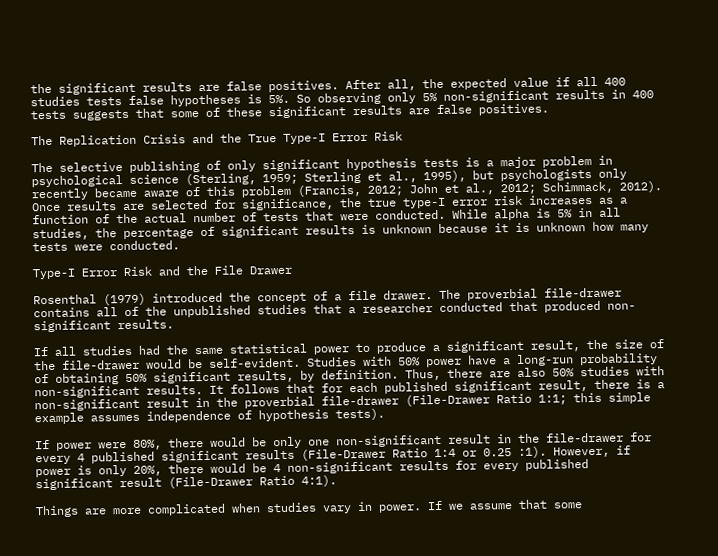the significant results are false positives. After all, the expected value if all 400 studies tests false hypotheses is 5%. So observing only 5% non-significant results in 400 tests suggests that some of these significant results are false positives.

The Replication Crisis and the True Type-I Error Risk

The selective publishing of only significant hypothesis tests is a major problem in psychological science (Sterling, 1959; Sterling et al., 1995), but psychologists only recently became aware of this problem (Francis, 2012; John et al., 2012; Schimmack, 2012). Once results are selected for significance, the true type-I error risk increases as a function of the actual number of tests that were conducted. While alpha is 5% in all studies, the percentage of significant results is unknown because it is unknown how many tests were conducted.

Type-I Error Risk and the File Drawer

Rosenthal (1979) introduced the concept of a file drawer. The proverbial file-drawer contains all of the unpublished studies that a researcher conducted that produced non-significant results.

If all studies had the same statistical power to produce a significant result, the size of the file-drawer would be self-evident. Studies with 50% power have a long-run probability of obtaining 50% significant results, by definition. Thus, there are also 50% studies with non-significant results. It follows that for each published significant result, there is a non-significant result in the proverbial file-drawer (File-Drawer Ratio 1:1; this simple example assumes independence of hypothesis tests).

If power were 80%, there would be only one non-significant result in the file-drawer for every 4 published significant results (File-Drawer Ratio 1:4 or 0.25 :1). However, if power is only 20%, there would be 4 non-significant results for every published significant result (File-Drawer Ratio 4:1).

Things are more complicated when studies vary in power. If we assume that some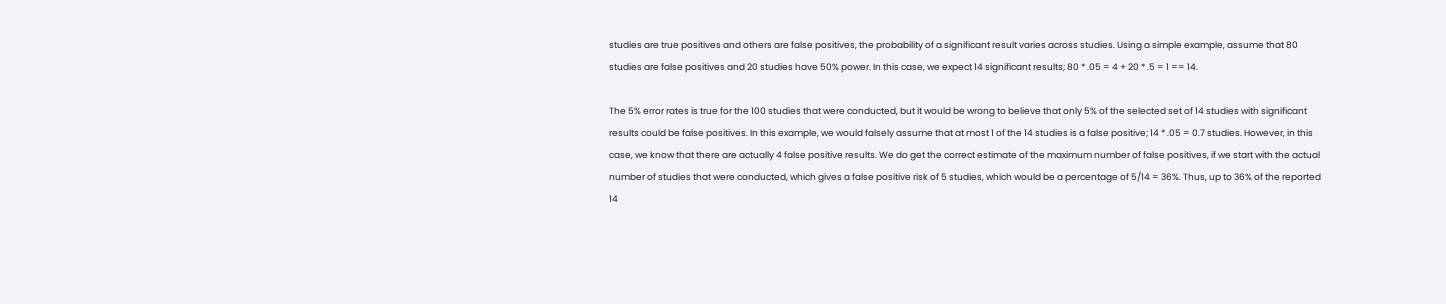studies are true positives and others are false positives, the probability of a significant result varies across studies. Using a simple example, assume that 80 studies are false positives and 20 studies have 50% power. In this case, we expect 14 significant results; 80 * .05 = 4 + 20 * .5 = 1 == 14.

The 5% error rates is true for the 100 studies that were conducted, but it would be wrong to believe that only 5% of the selected set of 14 studies with significant results could be false positives. In this example, we would falsely assume that at most 1 of the 14 studies is a false positive; 14 * .05 = 0.7 studies. However, in this case, we know that there are actually 4 false positive results. We do get the correct estimate of the maximum number of false positives, if we start with the actual number of studies that were conducted, which gives a false positive risk of 5 studies, which would be a percentage of 5/14 = 36%. Thus, up to 36% of the reported 14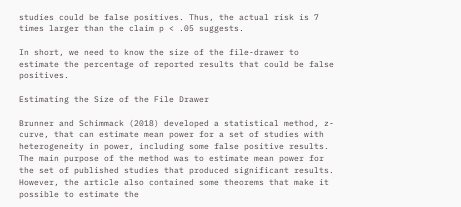studies could be false positives. Thus, the actual risk is 7 times larger than the claim p < .05 suggests.

In short, we need to know the size of the file-drawer to estimate the percentage of reported results that could be false positives.

Estimating the Size of the File Drawer

Brunner and Schimmack (2018) developed a statistical method, z-curve, that can estimate mean power for a set of studies with heterogeneity in power, including some false positive results. The main purpose of the method was to estimate mean power for the set of published studies that produced significant results. However, the article also contained some theorems that make it possible to estimate the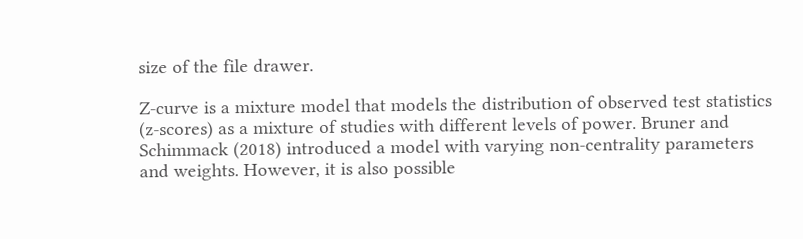size of the file drawer.

Z-curve is a mixture model that models the distribution of observed test statistics (z-scores) as a mixture of studies with different levels of power. Bruner and Schimmack (2018) introduced a model with varying non-centrality parameters and weights. However, it is also possible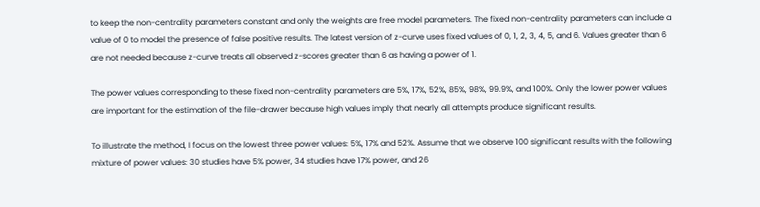to keep the non-centrality parameters constant and only the weights are free model parameters. The fixed non-centrality parameters can include a value of 0 to model the presence of false positive results. The latest version of z-curve uses fixed values of 0, 1, 2, 3, 4, 5, and 6. Values greater than 6 are not needed because z-curve treats all observed z-scores greater than 6 as having a power of 1.

The power values corresponding to these fixed non-centrality parameters are 5%, 17%, 52%, 85%, 98%, 99.9%, and 100%. Only the lower power values are important for the estimation of the file-drawer because high values imply that nearly all attempts produce significant results.

To illustrate the method, I focus on the lowest three power values: 5%, 17% and 52%. Assume that we observe 100 significant results with the following mixture of power values: 30 studies have 5% power, 34 studies have 17% power, and 26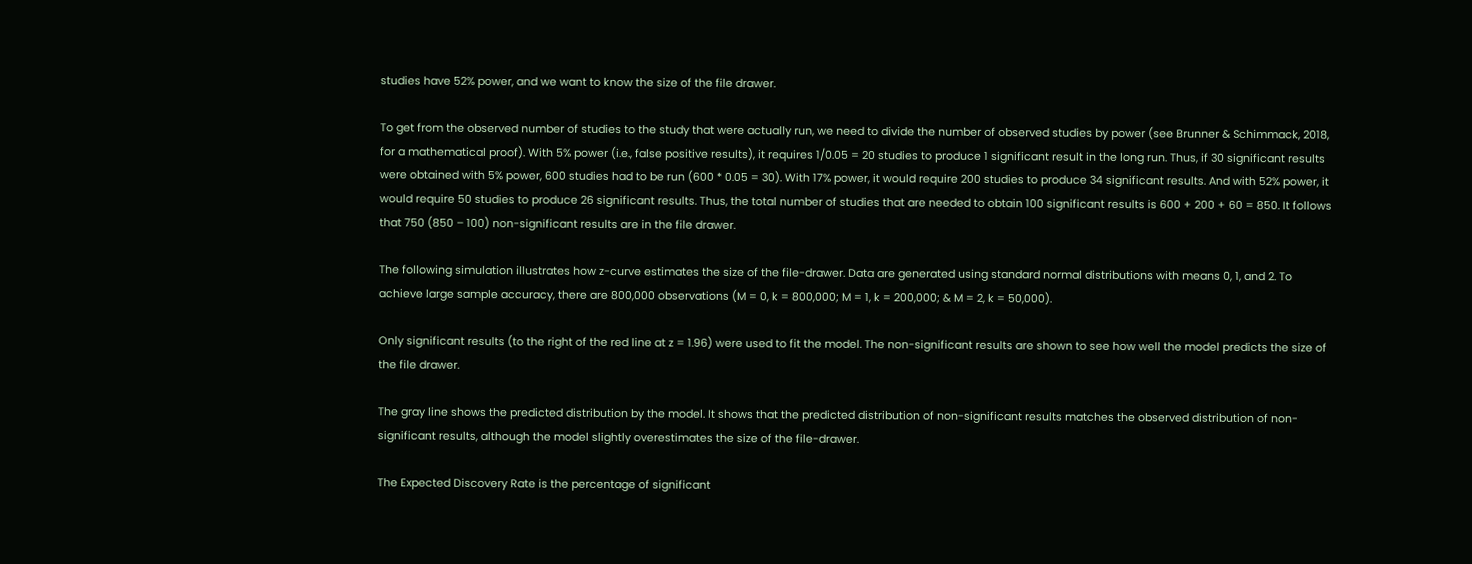studies have 52% power, and we want to know the size of the file drawer.

To get from the observed number of studies to the study that were actually run, we need to divide the number of observed studies by power (see Brunner & Schimmack, 2018, for a mathematical proof). With 5% power (i.e., false positive results), it requires 1/0.05 = 20 studies to produce 1 significant result in the long run. Thus, if 30 significant results were obtained with 5% power, 600 studies had to be run (600 * 0.05 = 30). With 17% power, it would require 200 studies to produce 34 significant results. And with 52% power, it would require 50 studies to produce 26 significant results. Thus, the total number of studies that are needed to obtain 100 significant results is 600 + 200 + 60 = 850. It follows that 750 (850 – 100) non-significant results are in the file drawer.

The following simulation illustrates how z-curve estimates the size of the file-drawer. Data are generated using standard normal distributions with means 0, 1, and 2. To achieve large sample accuracy, there are 800,000 observations (M = 0, k = 800,000; M = 1, k = 200,000; & M = 2, k = 50,000).

Only significant results (to the right of the red line at z = 1.96) were used to fit the model. The non-significant results are shown to see how well the model predicts the size of the file drawer.

The gray line shows the predicted distribution by the model. It shows that the predicted distribution of non-significant results matches the observed distribution of non-significant results, although the model slightly overestimates the size of the file-drawer.

The Expected Discovery Rate is the percentage of significant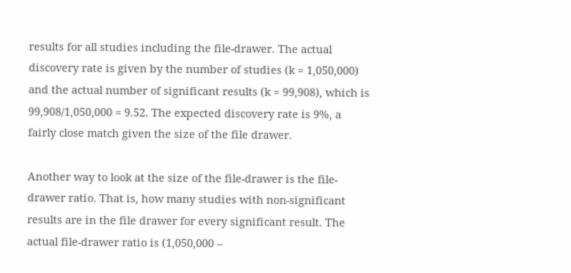results for all studies including the file-drawer. The actual discovery rate is given by the number of studies (k = 1,050,000) and the actual number of significant results (k = 99,908), which is 99,908/1,050,000 = 9.52. The expected discovery rate is 9%, a fairly close match given the size of the file drawer.

Another way to look at the size of the file-drawer is the file-drawer ratio. That is, how many studies with non-significant results are in the file drawer for every significant result. The actual file-drawer ratio is (1,050,000 –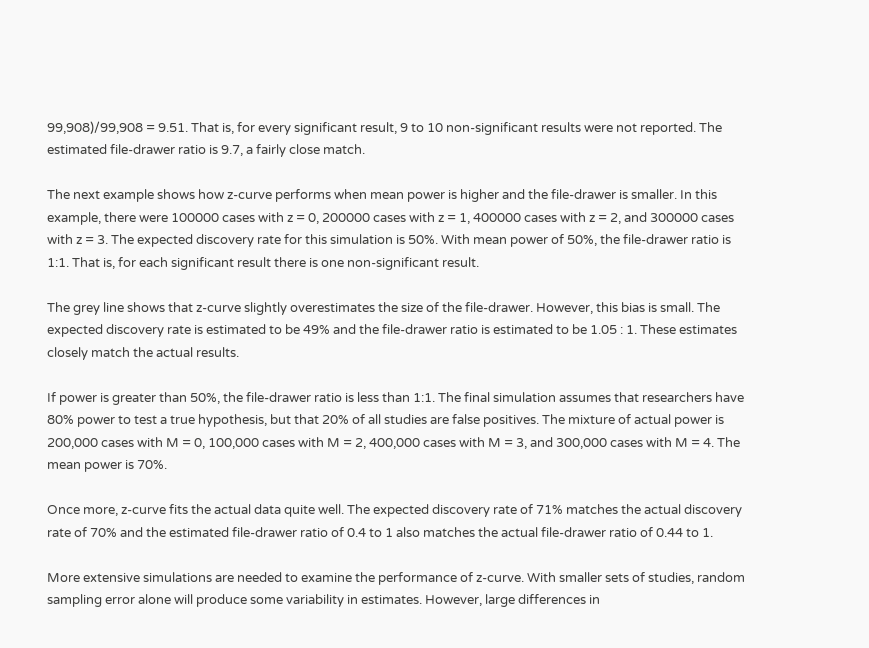99,908)/99,908 = 9.51. That is, for every significant result, 9 to 10 non-significant results were not reported. The estimated file-drawer ratio is 9.7, a fairly close match.

The next example shows how z-curve performs when mean power is higher and the file-drawer is smaller. In this example, there were 100000 cases with z = 0, 200000 cases with z = 1, 400000 cases with z = 2, and 300000 cases with z = 3. The expected discovery rate for this simulation is 50%. With mean power of 50%, the file-drawer ratio is 1:1. That is, for each significant result there is one non-significant result.

The grey line shows that z-curve slightly overestimates the size of the file-drawer. However, this bias is small. The expected discovery rate is estimated to be 49% and the file-drawer ratio is estimated to be 1.05 : 1. These estimates closely match the actual results.

If power is greater than 50%, the file-drawer ratio is less than 1:1. The final simulation assumes that researchers have 80% power to test a true hypothesis, but that 20% of all studies are false positives. The mixture of actual power is 200,000 cases with M = 0, 100,000 cases with M = 2, 400,000 cases with M = 3, and 300,000 cases with M = 4. The mean power is 70%.

Once more, z-curve fits the actual data quite well. The expected discovery rate of 71% matches the actual discovery rate of 70% and the estimated file-drawer ratio of 0.4 to 1 also matches the actual file-drawer ratio of 0.44 to 1.

More extensive simulations are needed to examine the performance of z-curve. With smaller sets of studies, random sampling error alone will produce some variability in estimates. However, large differences in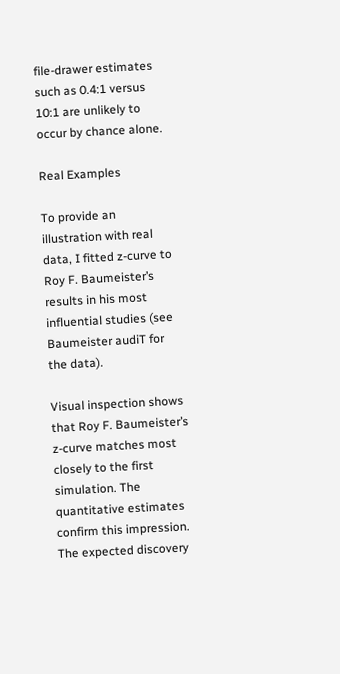file-drawer estimates such as 0.4:1 versus 10:1 are unlikely to occur by chance alone.

Real Examples

To provide an illustration with real data, I fitted z-curve to Roy F. Baumeister’s results in his most influential studies (see Baumeister audiT for the data).

Visual inspection shows that Roy F. Baumeister’s z-curve matches most closely to the first simulation. The quantitative estimates confirm this impression. The expected discovery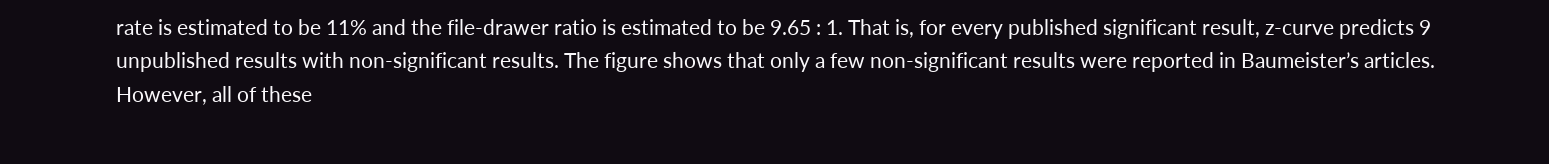rate is estimated to be 11% and the file-drawer ratio is estimated to be 9.65 : 1. That is, for every published significant result, z-curve predicts 9 unpublished results with non-significant results. The figure shows that only a few non-significant results were reported in Baumeister’s articles. However, all of these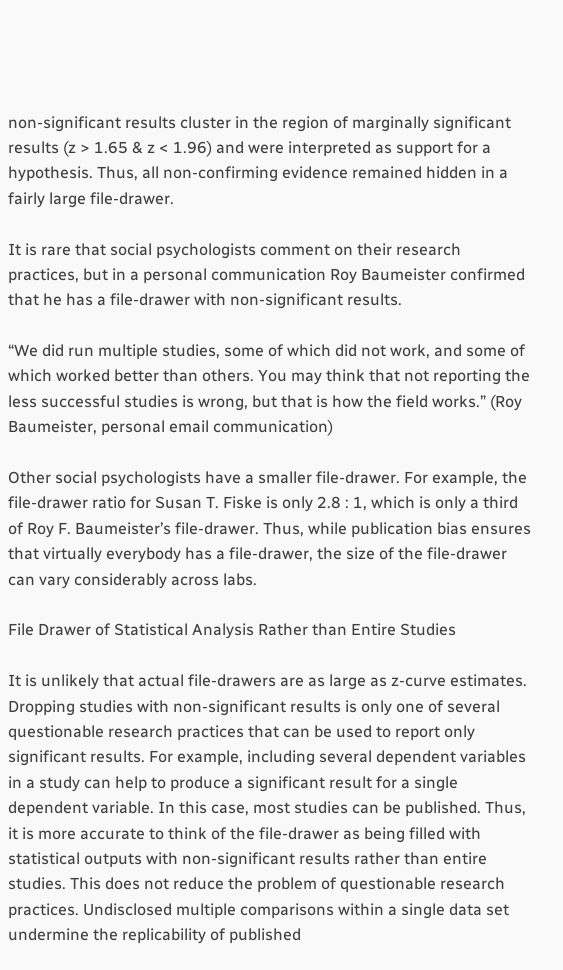non-significant results cluster in the region of marginally significant results (z > 1.65 & z < 1.96) and were interpreted as support for a hypothesis. Thus, all non-confirming evidence remained hidden in a fairly large file-drawer.

It is rare that social psychologists comment on their research practices, but in a personal communication Roy Baumeister confirmed that he has a file-drawer with non-significant results.

“We did run multiple studies, some of which did not work, and some of which worked better than others. You may think that not reporting the less successful studies is wrong, but that is how the field works.” (Roy Baumeister, personal email communication)

Other social psychologists have a smaller file-drawer. For example, the file-drawer ratio for Susan T. Fiske is only 2.8 : 1, which is only a third of Roy F. Baumeister’s file-drawer. Thus, while publication bias ensures that virtually everybody has a file-drawer, the size of the file-drawer can vary considerably across labs.

File Drawer of Statistical Analysis Rather than Entire Studies

It is unlikely that actual file-drawers are as large as z-curve estimates. Dropping studies with non-significant results is only one of several questionable research practices that can be used to report only significant results. For example, including several dependent variables in a study can help to produce a significant result for a single dependent variable. In this case, most studies can be published. Thus, it is more accurate to think of the file-drawer as being filled with statistical outputs with non-significant results rather than entire studies. This does not reduce the problem of questionable research practices. Undisclosed multiple comparisons within a single data set undermine the replicability of published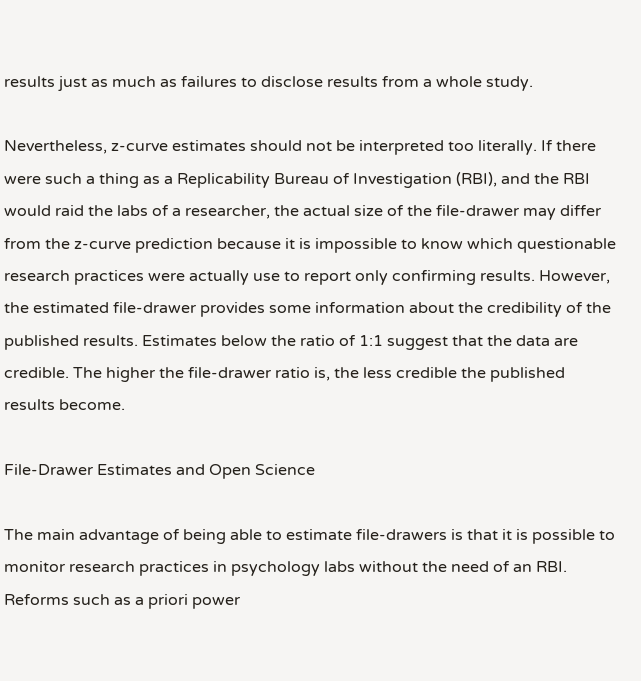results just as much as failures to disclose results from a whole study.

Nevertheless, z-curve estimates should not be interpreted too literally. If there were such a thing as a Replicability Bureau of Investigation (RBI), and the RBI would raid the labs of a researcher, the actual size of the file-drawer may differ from the z-curve prediction because it is impossible to know which questionable research practices were actually use to report only confirming results. However, the estimated file-drawer provides some information about the credibility of the published results. Estimates below the ratio of 1:1 suggest that the data are credible. The higher the file-drawer ratio is, the less credible the published results become.

File-Drawer Estimates and Open Science

The main advantage of being able to estimate file-drawers is that it is possible to monitor research practices in psychology labs without the need of an RBI. Reforms such as a priori power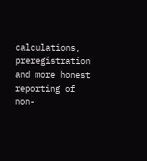calculations, preregistration and more honest reporting of non-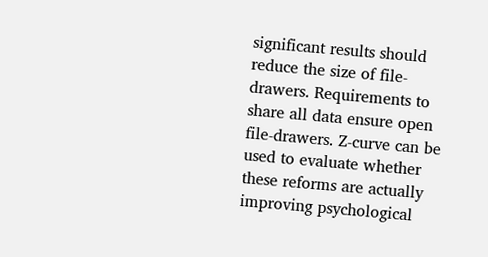significant results should reduce the size of file-drawers. Requirements to share all data ensure open file-drawers. Z-curve can be used to evaluate whether these reforms are actually improving psychological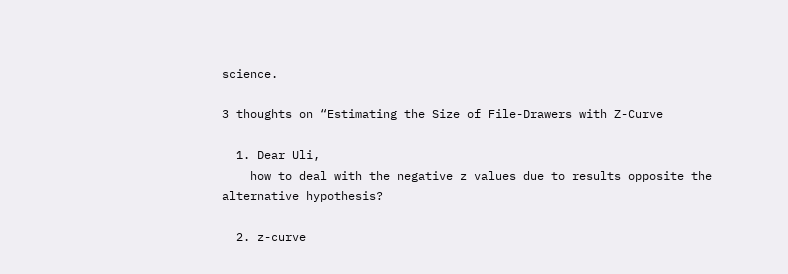science.

3 thoughts on “Estimating the Size of File-Drawers with Z-Curve

  1. Dear Uli,
    how to deal with the negative z values due to results opposite the alternative hypothesis?

  2. z-curve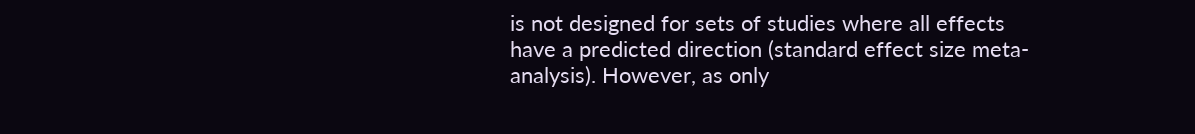is not designed for sets of studies where all effects have a predicted direction (standard effect size meta-analysis). However, as only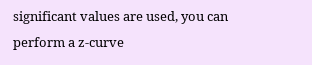significant values are used, you can perform a z-curve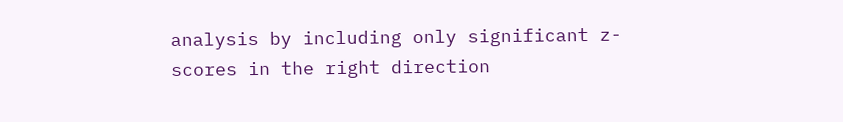analysis by including only significant z-scores in the right direction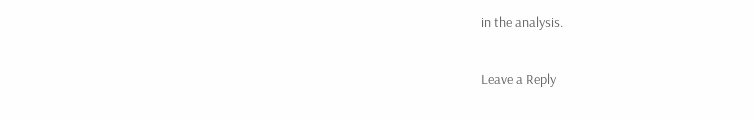in the analysis.

Leave a Reply